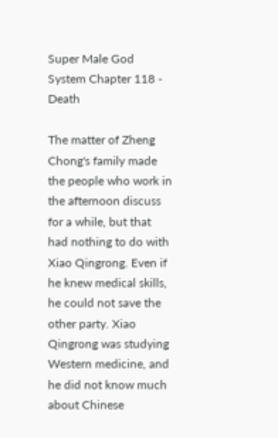Super Male God System Chapter 118 - Death

The matter of Zheng Chong's family made the people who work in the afternoon discuss for a while, but that had nothing to do with Xiao Qingrong. Even if he knew medical skills, he could not save the other party. Xiao Qingrong was studying Western medicine, and he did not know much about Chinese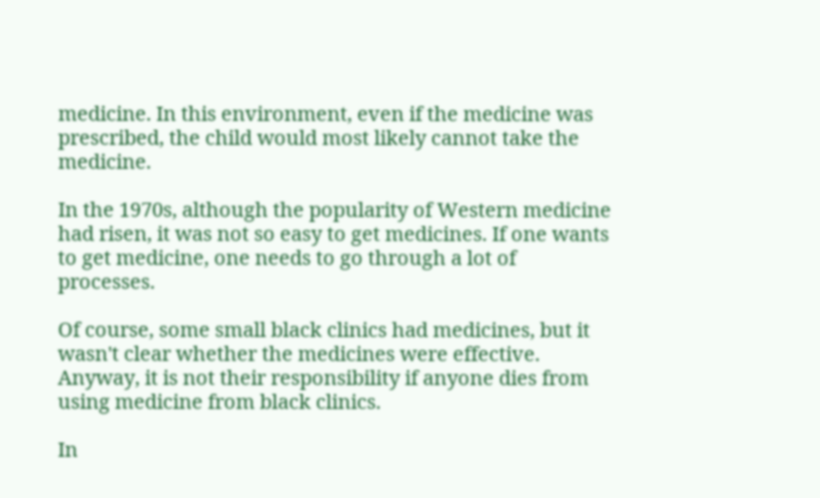medicine. In this environment, even if the medicine was prescribed, the child would most likely cannot take the medicine.

In the 1970s, although the popularity of Western medicine had risen, it was not so easy to get medicines. If one wants to get medicine, one needs to go through a lot of processes.

Of course, some small black clinics had medicines, but it wasn't clear whether the medicines were effective. Anyway, it is not their responsibility if anyone dies from using medicine from black clinics.

In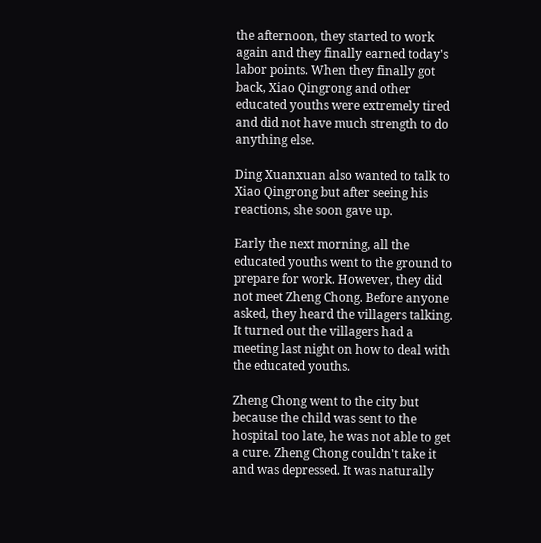the afternoon, they started to work again and they finally earned today's labor points. When they finally got back, Xiao Qingrong and other educated youths were extremely tired and did not have much strength to do anything else.

Ding Xuanxuan also wanted to talk to Xiao Qingrong but after seeing his reactions, she soon gave up.

Early the next morning, all the educated youths went to the ground to prepare for work. However, they did not meet Zheng Chong. Before anyone asked, they heard the villagers talking. It turned out the villagers had a meeting last night on how to deal with the educated youths.

Zheng Chong went to the city but because the child was sent to the hospital too late, he was not able to get a cure. Zheng Chong couldn't take it and was depressed. It was naturally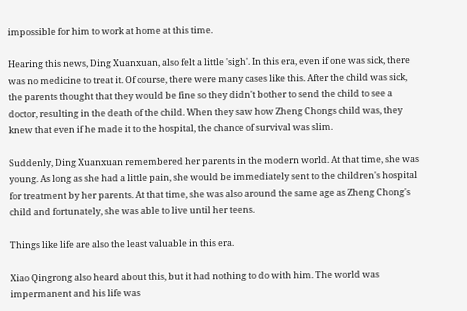impossible for him to work at home at this time.

Hearing this news, Ding Xuanxuan, also felt a little 'sigh'. In this era, even if one was sick, there was no medicine to treat it. Of course, there were many cases like this. After the child was sick, the parents thought that they would be fine so they didn't bother to send the child to see a doctor, resulting in the death of the child. When they saw how Zheng Chongs child was, they knew that even if he made it to the hospital, the chance of survival was slim.

Suddenly, Ding Xuanxuan remembered her parents in the modern world. At that time, she was young. As long as she had a little pain, she would be immediately sent to the children's hospital for treatment by her parents. At that time, she was also around the same age as Zheng Chong's child and fortunately, she was able to live until her teens.

Things like life are also the least valuable in this era.

Xiao Qingrong also heard about this, but it had nothing to do with him. The world was impermanent and his life was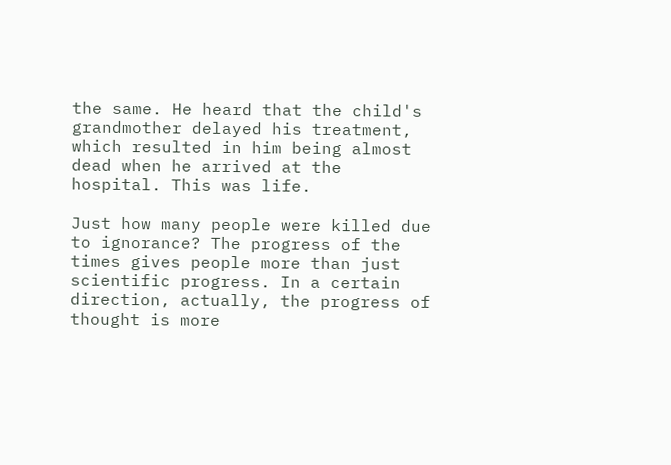the same. He heard that the child's grandmother delayed his treatment, which resulted in him being almost dead when he arrived at the hospital. This was life.

Just how many people were killed due to ignorance? The progress of the times gives people more than just scientific progress. In a certain direction, actually, the progress of thought is more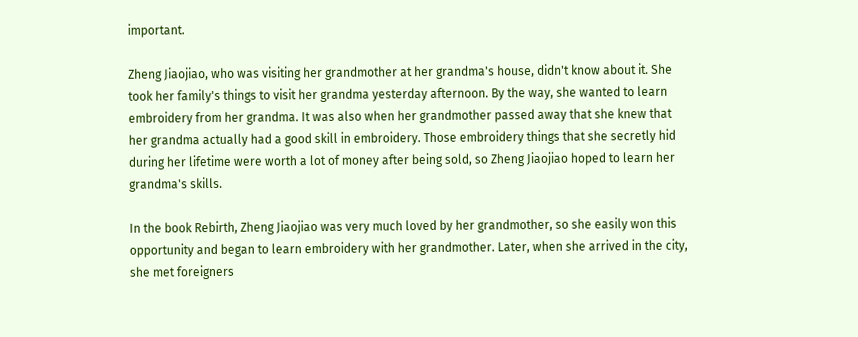important.

Zheng Jiaojiao, who was visiting her grandmother at her grandma's house, didn't know about it. She took her family's things to visit her grandma yesterday afternoon. By the way, she wanted to learn embroidery from her grandma. It was also when her grandmother passed away that she knew that her grandma actually had a good skill in embroidery. Those embroidery things that she secretly hid during her lifetime were worth a lot of money after being sold, so Zheng Jiaojiao hoped to learn her grandma's skills.

In the book Rebirth, Zheng Jiaojiao was very much loved by her grandmother, so she easily won this opportunity and began to learn embroidery with her grandmother. Later, when she arrived in the city, she met foreigners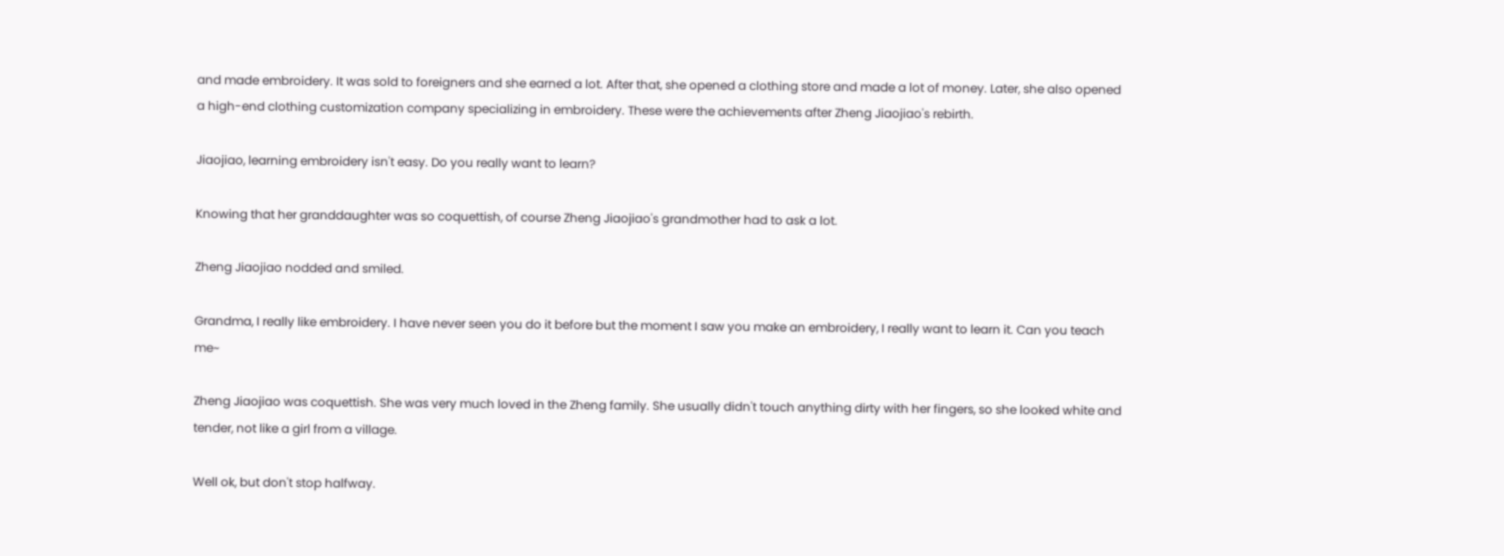and made embroidery. It was sold to foreigners and she earned a lot. After that, she opened a clothing store and made a lot of money. Later, she also opened a high-end clothing customization company specializing in embroidery. These were the achievements after Zheng Jiaojiao's rebirth.

Jiaojiao, learning embroidery isn't easy. Do you really want to learn?

Knowing that her granddaughter was so coquettish, of course Zheng Jiaojiao's grandmother had to ask a lot.

Zheng Jiaojiao nodded and smiled.

Grandma, I really like embroidery. I have never seen you do it before but the moment I saw you make an embroidery, I really want to learn it. Can you teach me~

Zheng Jiaojiao was coquettish. She was very much loved in the Zheng family. She usually didn't touch anything dirty with her fingers, so she looked white and tender, not like a girl from a village.

Well ok, but don't stop halfway.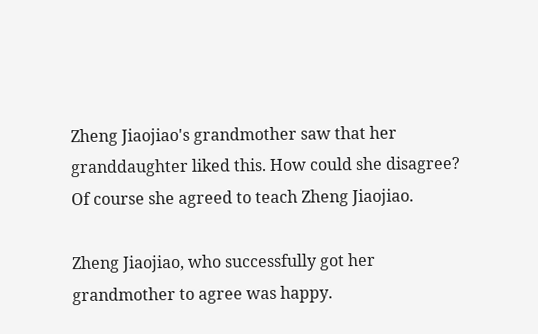Zheng Jiaojiao's grandmother saw that her granddaughter liked this. How could she disagree? Of course she agreed to teach Zheng Jiaojiao.

Zheng Jiaojiao, who successfully got her grandmother to agree was happy.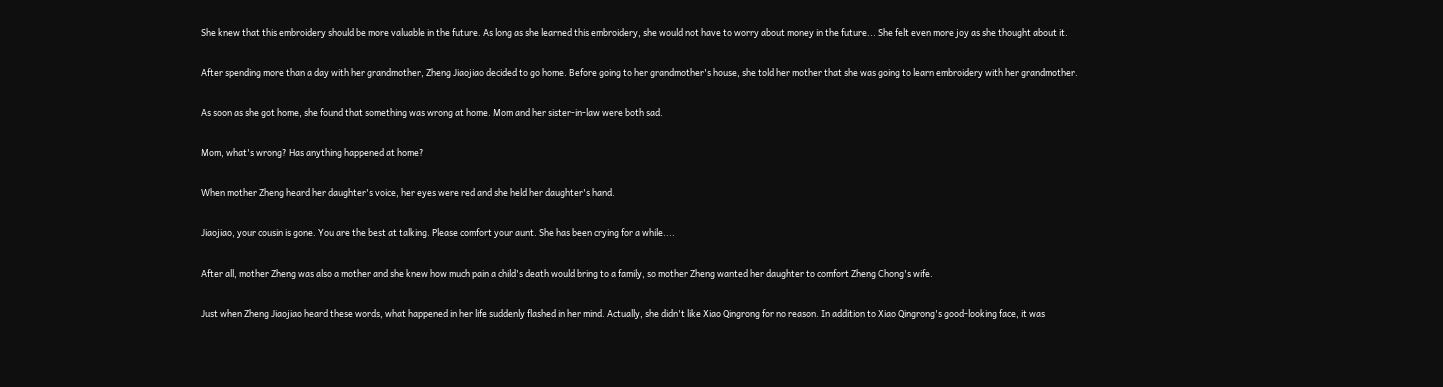She knew that this embroidery should be more valuable in the future. As long as she learned this embroidery, she would not have to worry about money in the future... She felt even more joy as she thought about it.

After spending more than a day with her grandmother, Zheng Jiaojiao decided to go home. Before going to her grandmother's house, she told her mother that she was going to learn embroidery with her grandmother.

As soon as she got home, she found that something was wrong at home. Mom and her sister-in-law were both sad.

Mom, what's wrong? Has anything happened at home?

When mother Zheng heard her daughter's voice, her eyes were red and she held her daughter's hand.

Jiaojiao, your cousin is gone. You are the best at talking. Please comfort your aunt. She has been crying for a while....

After all, mother Zheng was also a mother and she knew how much pain a child's death would bring to a family, so mother Zheng wanted her daughter to comfort Zheng Chong's wife.

Just when Zheng Jiaojiao heard these words, what happened in her life suddenly flashed in her mind. Actually, she didn't like Xiao Qingrong for no reason. In addition to Xiao Qingrong's good-looking face, it was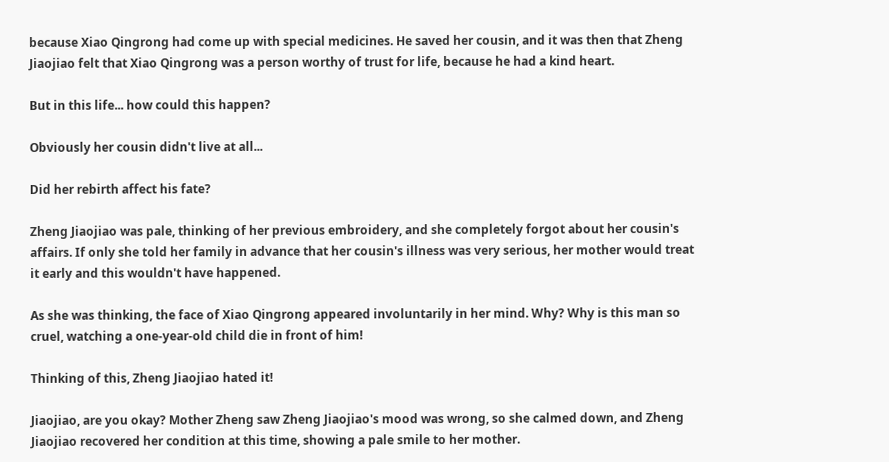because Xiao Qingrong had come up with special medicines. He saved her cousin, and it was then that Zheng Jiaojiao felt that Xiao Qingrong was a person worthy of trust for life, because he had a kind heart.

But in this life... how could this happen?

Obviously her cousin didn't live at all...

Did her rebirth affect his fate?

Zheng Jiaojiao was pale, thinking of her previous embroidery, and she completely forgot about her cousin's affairs. If only she told her family in advance that her cousin's illness was very serious, her mother would treat it early and this wouldn't have happened.

As she was thinking, the face of Xiao Qingrong appeared involuntarily in her mind. Why? Why is this man so cruel, watching a one-year-old child die in front of him!

Thinking of this, Zheng Jiaojiao hated it!

Jiaojiao, are you okay? Mother Zheng saw Zheng Jiaojiao's mood was wrong, so she calmed down, and Zheng Jiaojiao recovered her condition at this time, showing a pale smile to her mother.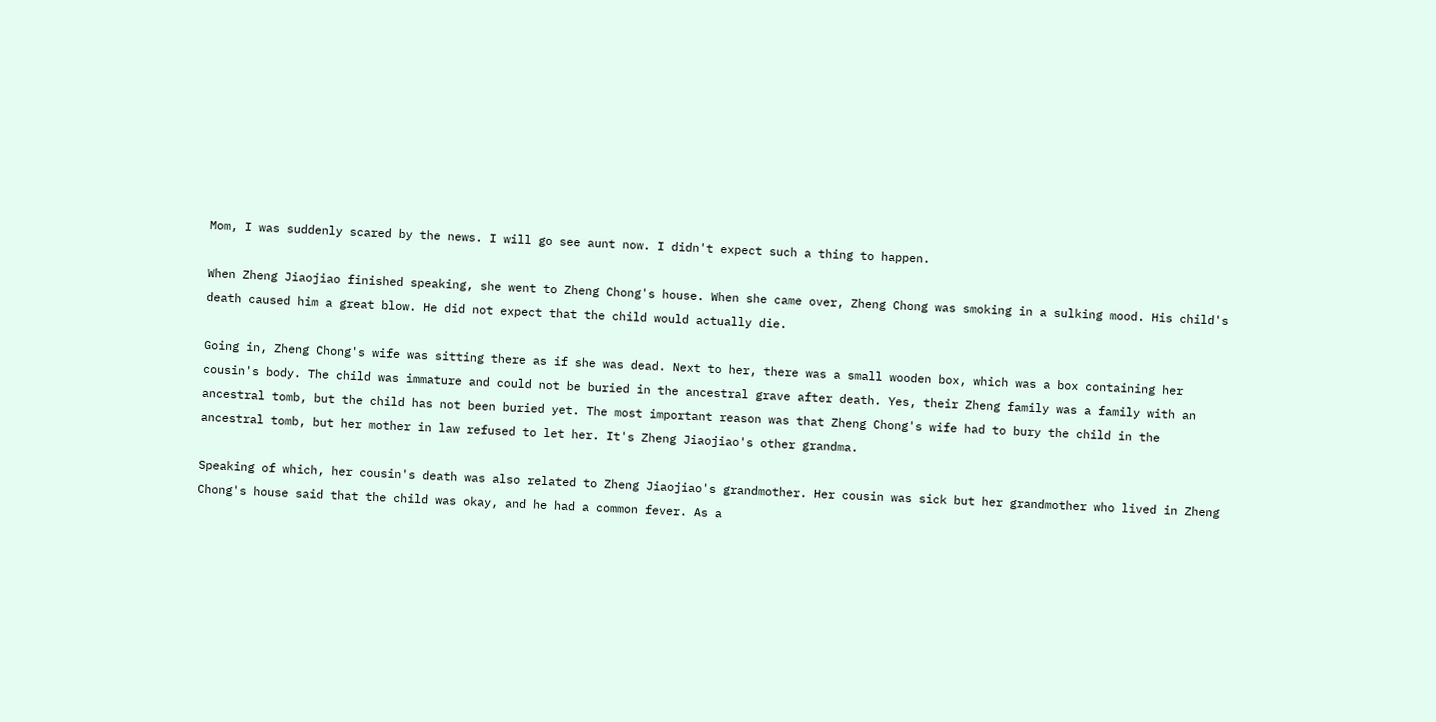Mom, I was suddenly scared by the news. I will go see aunt now. I didn't expect such a thing to happen.

When Zheng Jiaojiao finished speaking, she went to Zheng Chong's house. When she came over, Zheng Chong was smoking in a sulking mood. His child's death caused him a great blow. He did not expect that the child would actually die.

Going in, Zheng Chong's wife was sitting there as if she was dead. Next to her, there was a small wooden box, which was a box containing her cousin's body. The child was immature and could not be buried in the ancestral grave after death. Yes, their Zheng family was a family with an ancestral tomb, but the child has not been buried yet. The most important reason was that Zheng Chong's wife had to bury the child in the ancestral tomb, but her mother in law refused to let her. It's Zheng Jiaojiao's other grandma.

Speaking of which, her cousin's death was also related to Zheng Jiaojiao's grandmother. Her cousin was sick but her grandmother who lived in Zheng Chong's house said that the child was okay, and he had a common fever. As a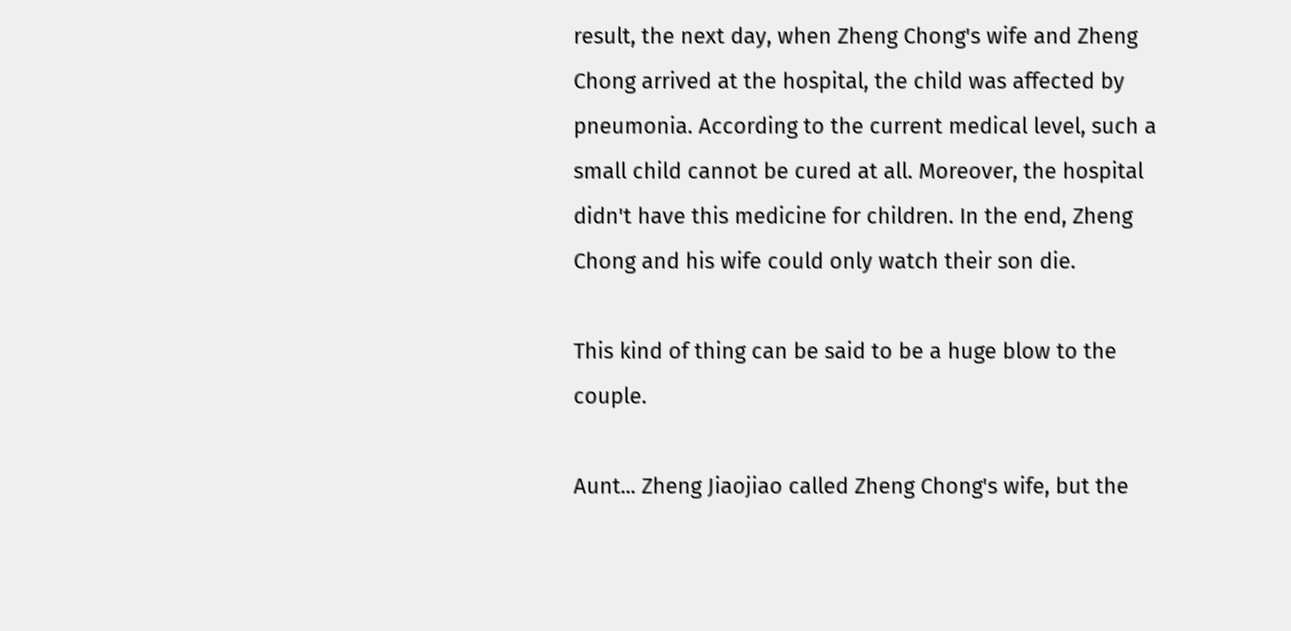result, the next day, when Zheng Chong's wife and Zheng Chong arrived at the hospital, the child was affected by pneumonia. According to the current medical level, such a small child cannot be cured at all. Moreover, the hospital didn't have this medicine for children. In the end, Zheng Chong and his wife could only watch their son die.

This kind of thing can be said to be a huge blow to the couple.

Aunt... Zheng Jiaojiao called Zheng Chong's wife, but the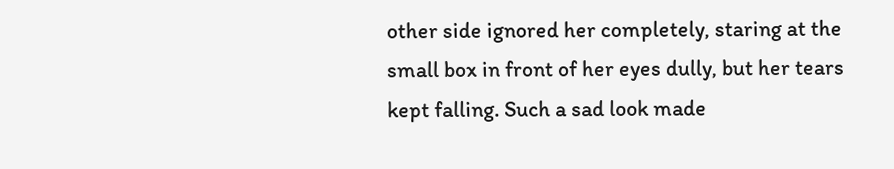other side ignored her completely, staring at the small box in front of her eyes dully, but her tears kept falling. Such a sad look made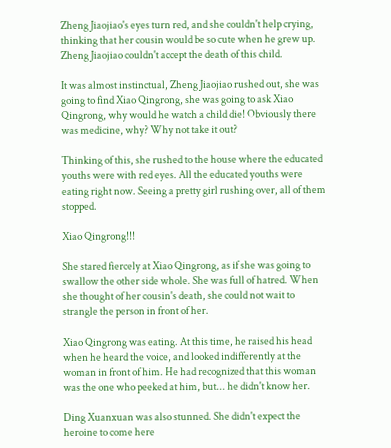Zheng Jiaojiao's eyes turn red, and she couldn't help crying, thinking that her cousin would be so cute when he grew up. Zheng Jiaojiao couldn't accept the death of this child.

It was almost instinctual, Zheng Jiaojiao rushed out, she was going to find Xiao Qingrong, she was going to ask Xiao Qingrong, why would he watch a child die! Obviously there was medicine, why? Why not take it out?

Thinking of this, she rushed to the house where the educated youths were with red eyes. All the educated youths were eating right now. Seeing a pretty girl rushing over, all of them stopped.

Xiao Qingrong!!!

She stared fiercely at Xiao Qingrong, as if she was going to swallow the other side whole. She was full of hatred. When she thought of her cousin's death, she could not wait to strangle the person in front of her.

Xiao Qingrong was eating. At this time, he raised his head when he heard the voice, and looked indifferently at the woman in front of him. He had recognized that this woman was the one who peeked at him, but... he didn't know her.

Ding Xuanxuan was also stunned. She didn't expect the heroine to come here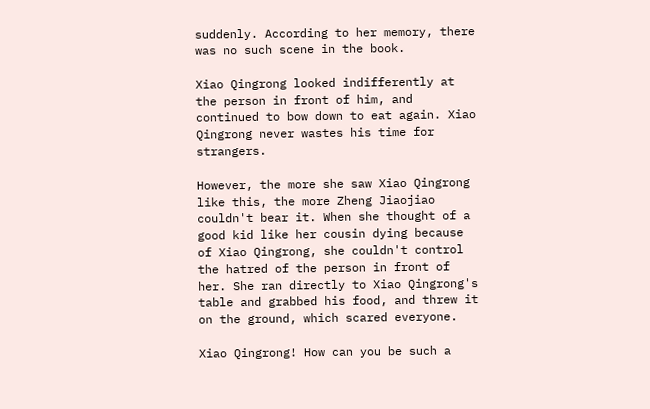suddenly. According to her memory, there was no such scene in the book.

Xiao Qingrong looked indifferently at the person in front of him, and continued to bow down to eat again. Xiao Qingrong never wastes his time for strangers.

However, the more she saw Xiao Qingrong like this, the more Zheng Jiaojiao couldn't bear it. When she thought of a good kid like her cousin dying because of Xiao Qingrong, she couldn't control the hatred of the person in front of her. She ran directly to Xiao Qingrong's table and grabbed his food, and threw it on the ground, which scared everyone.

Xiao Qingrong! How can you be such a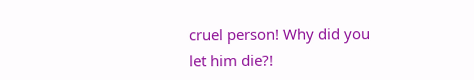cruel person! Why did you let him die?!